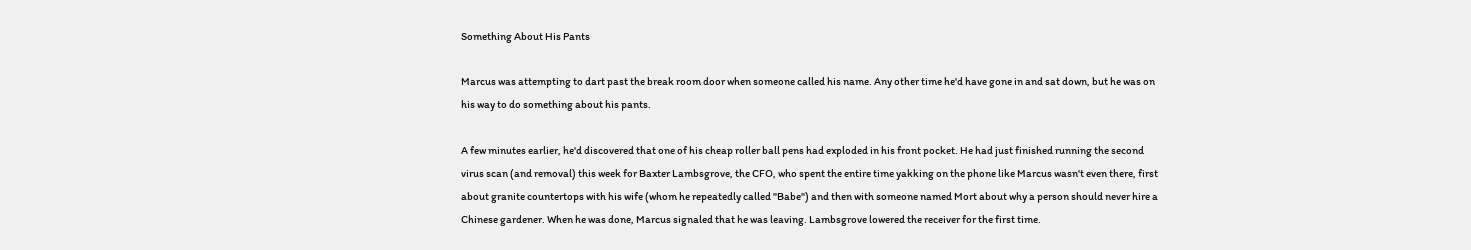Something About His Pants

Marcus was attempting to dart past the break room door when someone called his name. Any other time he'd have gone in and sat down, but he was on his way to do something about his pants.

A few minutes earlier, he'd discovered that one of his cheap roller ball pens had exploded in his front pocket. He had just finished running the second virus scan (and removal) this week for Baxter Lambsgrove, the CFO, who spent the entire time yakking on the phone like Marcus wasn't even there, first about granite countertops with his wife (whom he repeatedly called "Babe") and then with someone named Mort about why a person should never hire a Chinese gardener. When he was done, Marcus signaled that he was leaving. Lambsgrove lowered the receiver for the first time.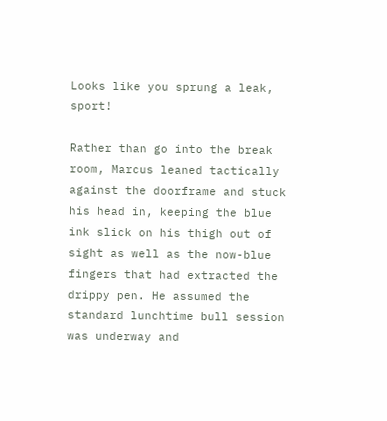Looks like you sprung a leak, sport!

Rather than go into the break room, Marcus leaned tactically against the doorframe and stuck his head in, keeping the blue ink slick on his thigh out of sight as well as the now-blue fingers that had extracted the drippy pen. He assumed the standard lunchtime bull session was underway and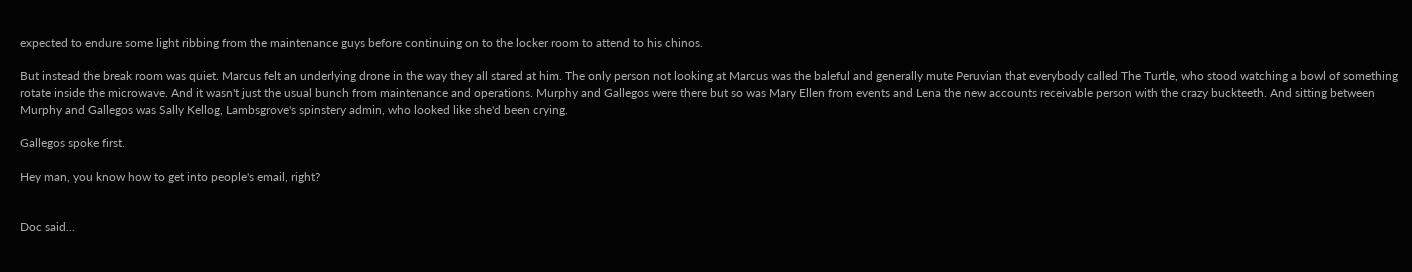expected to endure some light ribbing from the maintenance guys before continuing on to the locker room to attend to his chinos.

But instead the break room was quiet. Marcus felt an underlying drone in the way they all stared at him. The only person not looking at Marcus was the baleful and generally mute Peruvian that everybody called The Turtle, who stood watching a bowl of something rotate inside the microwave. And it wasn't just the usual bunch from maintenance and operations. Murphy and Gallegos were there but so was Mary Ellen from events and Lena the new accounts receivable person with the crazy buckteeth. And sitting between Murphy and Gallegos was Sally Kellog, Lambsgrove's spinstery admin, who looked like she'd been crying.

Gallegos spoke first.

Hey man, you know how to get into people's email, right?


Doc said...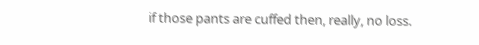if those pants are cuffed then, really, no loss.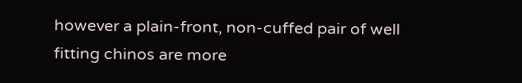however a plain-front, non-cuffed pair of well fitting chinos are more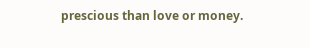prescious than love or money.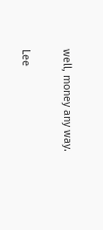well, money any way.

Lee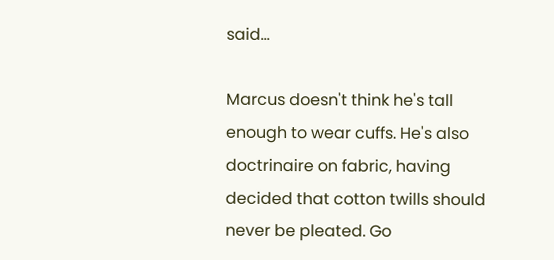said...

Marcus doesn't think he's tall enough to wear cuffs. He's also doctrinaire on fabric, having decided that cotton twills should never be pleated. Go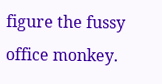figure the fussy office monkey.